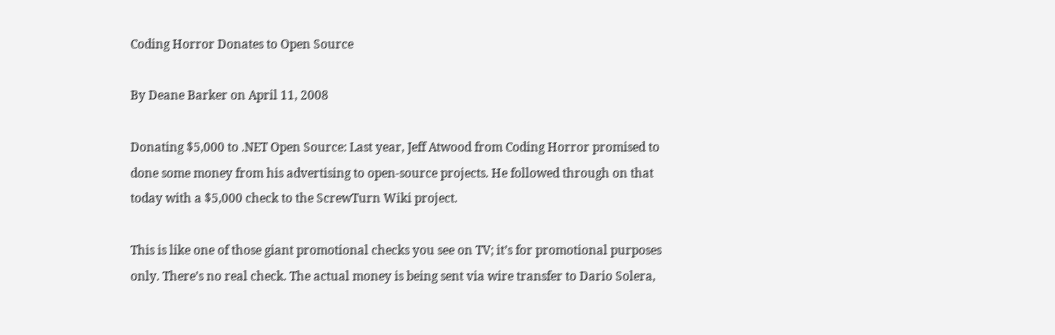Coding Horror Donates to Open Source

By Deane Barker on April 11, 2008

Donating $5,000 to .NET Open Source: Last year, Jeff Atwood from Coding Horror promised to done some money from his advertising to open-source projects. He followed through on that today with a $5,000 check to the ScrewTurn Wiki project.

This is like one of those giant promotional checks you see on TV; it’s for promotional purposes only. There’s no real check. The actual money is being sent via wire transfer to Dario Solera,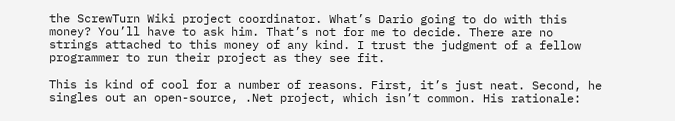the ScrewTurn Wiki project coordinator. What’s Dario going to do with this money? You’ll have to ask him. That’s not for me to decide. There are no strings attached to this money of any kind. I trust the judgment of a fellow programmer to run their project as they see fit.

This is kind of cool for a number of reasons. First, it’s just neat. Second, he singles out an open-source, .Net project, which isn’t common. His rationale: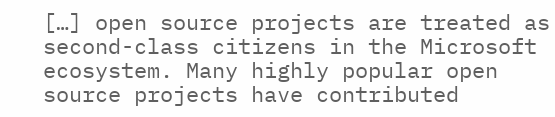[…] open source projects are treated as second-class citizens in the Microsoft ecosystem. Many highly popular open source projects have contributed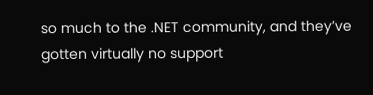so much to the .NET community, and they’ve gotten virtually no support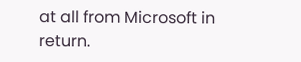at all from Microsoft in return.